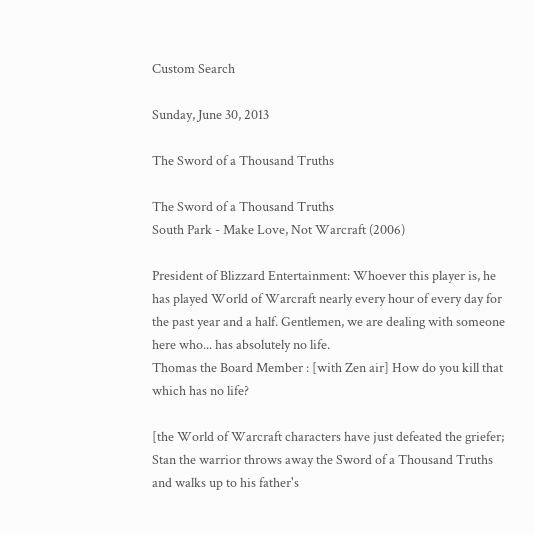Custom Search

Sunday, June 30, 2013

The Sword of a Thousand Truths

The Sword of a Thousand Truths
South Park - Make Love, Not Warcraft (2006)

President of Blizzard Entertainment: Whoever this player is, he has played World of Warcraft nearly every hour of every day for the past year and a half. Gentlemen, we are dealing with someone here who... has absolutely no life.
Thomas the Board Member : [with Zen air] How do you kill that which has no life?

[the World of Warcraft characters have just defeated the griefer; Stan the warrior throws away the Sword of a Thousand Truths and walks up to his father's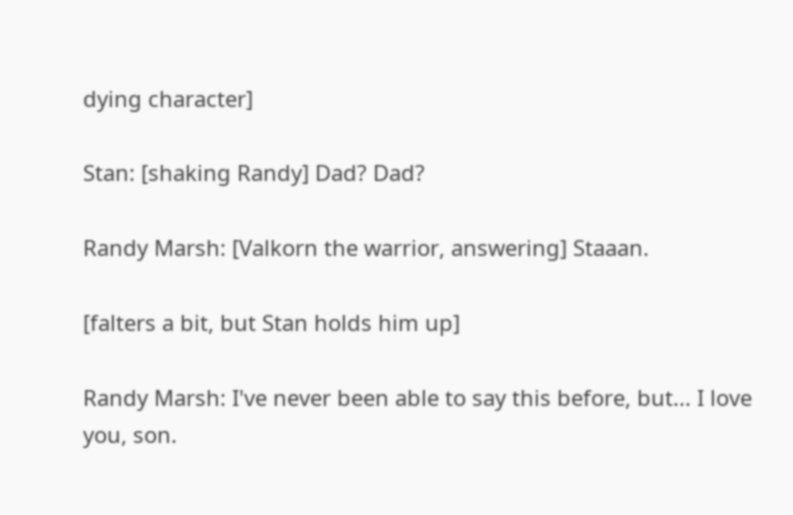dying character]

Stan: [shaking Randy] Dad? Dad?

Randy Marsh: [Valkorn the warrior, answering] Staaan.

[falters a bit, but Stan holds him up]

Randy Marsh: I've never been able to say this before, but... I love you, son.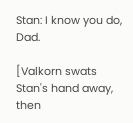Stan: I know you do, Dad.

[Valkorn swats Stan's hand away, then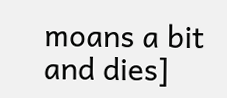moans a bit and dies]